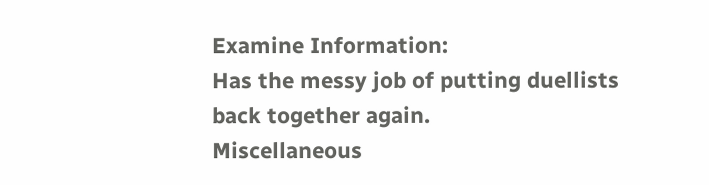Examine Information:
Has the messy job of putting duellists back together again.
Miscellaneous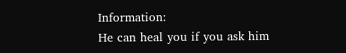Information:
He can heal you if you ask him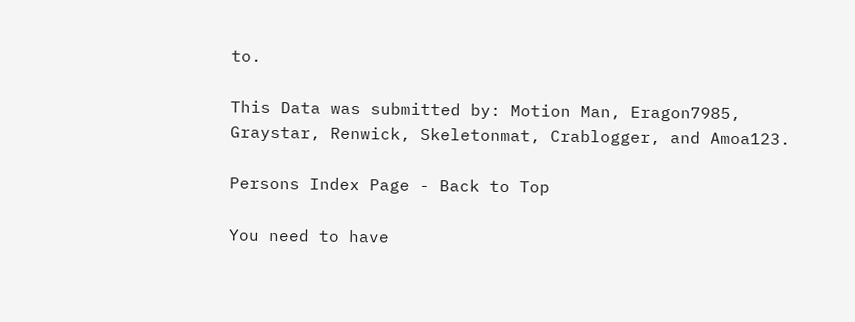to.

This Data was submitted by: Motion Man, Eragon7985, Graystar, Renwick, Skeletonmat, Crablogger, and Amoa123.

Persons Index Page - Back to Top

You need to have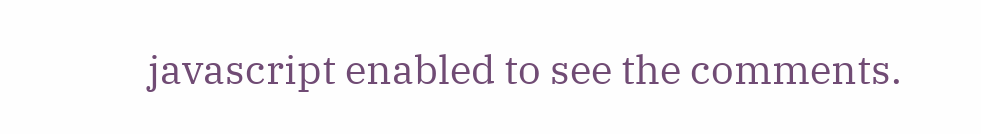javascript enabled to see the comments.